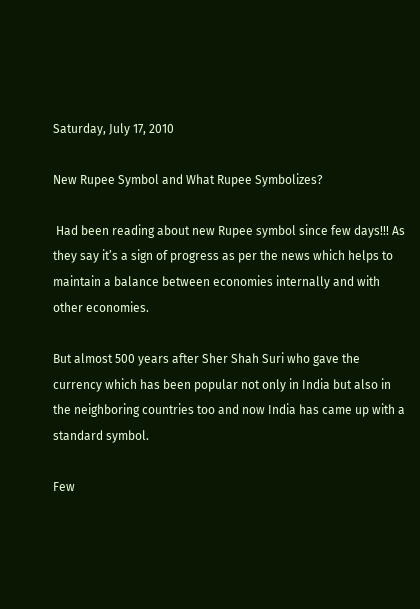Saturday, July 17, 2010

New Rupee Symbol and What Rupee Symbolizes?

 Had been reading about new Rupee symbol since few days!!! As they say it’s a sign of progress as per the news which helps to maintain a balance between economies internally and with other economies.

But almost 500 years after Sher Shah Suri who gave the currency which has been popular not only in India but also in the neighboring countries too and now India has came up with a standard symbol.

Few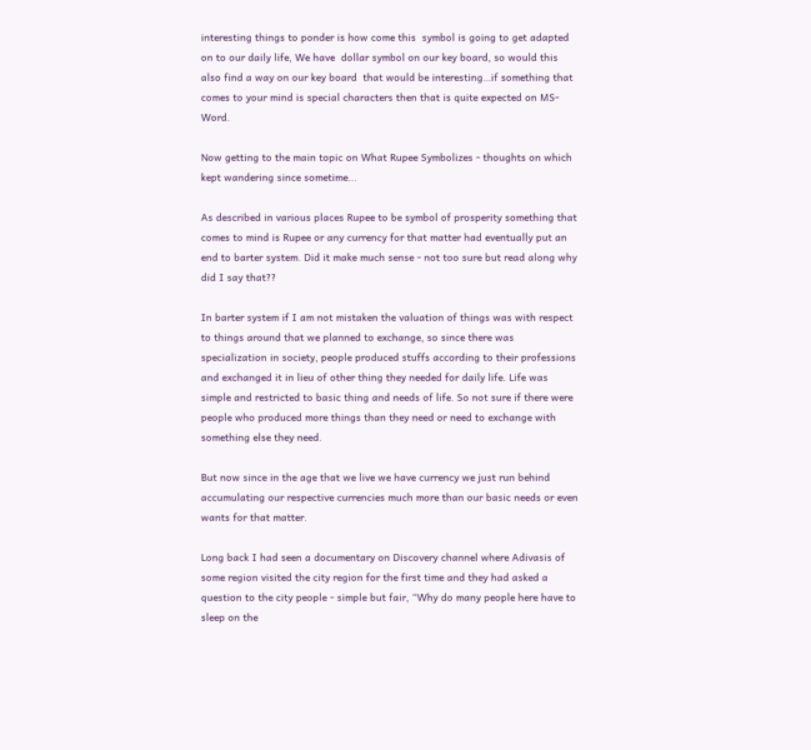interesting things to ponder is how come this  symbol is going to get adapted on to our daily life, We have  dollar symbol on our key board, so would this also find a way on our key board  that would be interesting…if something that comes to your mind is special characters then that is quite expected on MS-Word.

Now getting to the main topic on What Rupee Symbolizes - thoughts on which kept wandering since sometime...

As described in various places Rupee to be symbol of prosperity something that comes to mind is Rupee or any currency for that matter had eventually put an end to barter system. Did it make much sense - not too sure but read along why did I say that??

In barter system if I am not mistaken the valuation of things was with respect to things around that we planned to exchange, so since there was specialization in society, people produced stuffs according to their professions and exchanged it in lieu of other thing they needed for daily life. Life was simple and restricted to basic thing and needs of life. So not sure if there were people who produced more things than they need or need to exchange with something else they need.

But now since in the age that we live we have currency we just run behind accumulating our respective currencies much more than our basic needs or even wants for that matter.

Long back I had seen a documentary on Discovery channel where Adivasis of some region visited the city region for the first time and they had asked a question to the city people - simple but fair, “Why do many people here have to sleep on the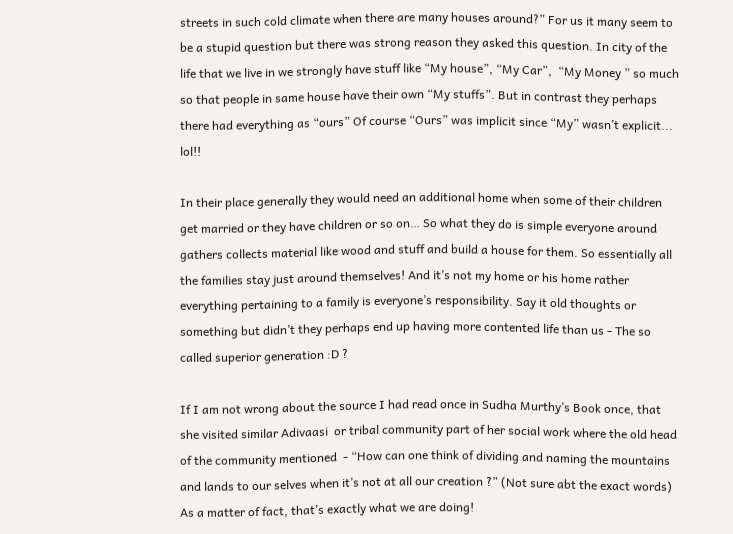streets in such cold climate when there are many houses around?” For us it many seem to be a stupid question but there was strong reason they asked this question. In city of the life that we live in we strongly have stuff like “My house”, “My Car”,  “My Money ” so much so that people in same house have their own “My stuffs”. But in contrast they perhaps there had everything as “ours” Of course “Ours” was implicit since “My” wasn’t explicit... lol!!

In their place generally they would need an additional home when some of their children get married or they have children or so on… So what they do is simple everyone around gathers collects material like wood and stuff and build a house for them. So essentially all the families stay just around themselves! And it’s not my home or his home rather everything pertaining to a family is everyone’s responsibility. Say it old thoughts or something but didn’t they perhaps end up having more contented life than us - The so called superior generation :D ?

If I am not wrong about the source I had read once in Sudha Murthy’s Book once, that she visited similar Adivaasi  or tribal community part of her social work where the old head of the community mentioned  - “How can one think of dividing and naming the mountains and lands to our selves when it’s not at all our creation ?” (Not sure abt the exact words)  As a matter of fact, that’s exactly what we are doing!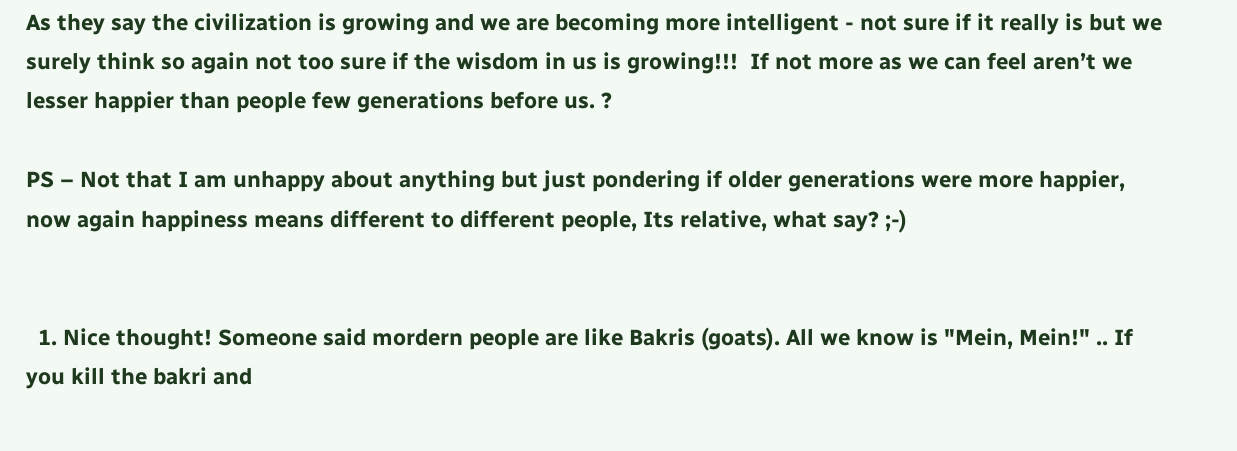As they say the civilization is growing and we are becoming more intelligent - not sure if it really is but we surely think so again not too sure if the wisdom in us is growing!!!  If not more as we can feel aren’t we lesser happier than people few generations before us. ?

PS – Not that I am unhappy about anything but just pondering if older generations were more happier, now again happiness means different to different people, Its relative, what say? ;-)


  1. Nice thought! Someone said mordern people are like Bakris (goats). All we know is "Mein, Mein!" .. If you kill the bakri and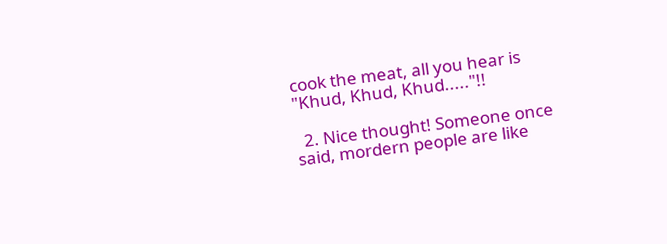cook the meat, all you hear is "Khud, Khud, Khud....."!!

  2. Nice thought! Someone once said, mordern people are like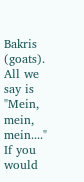Bakris (goats). All we say is "Mein, mein, mein...." If you would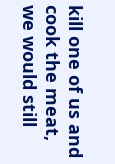kill one of us and cook the meat, we would still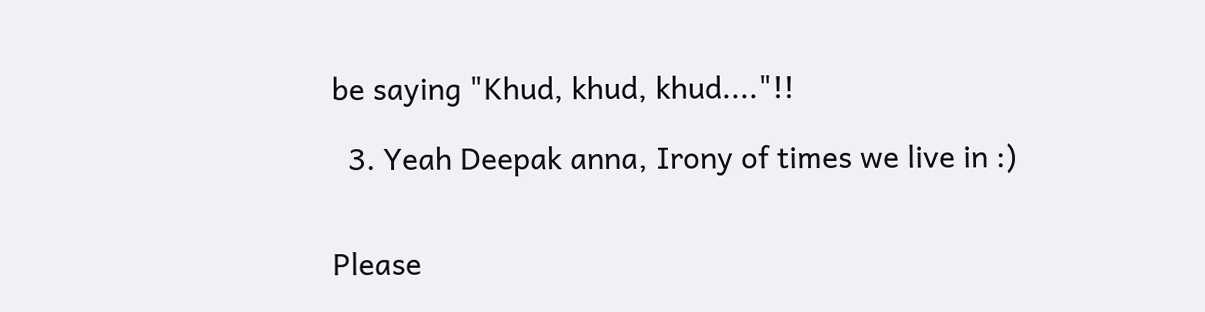be saying "Khud, khud, khud...."!!

  3. Yeah Deepak anna, Irony of times we live in :)


Please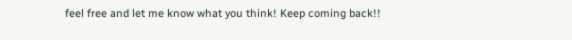feel free and let me know what you think! Keep coming back!!